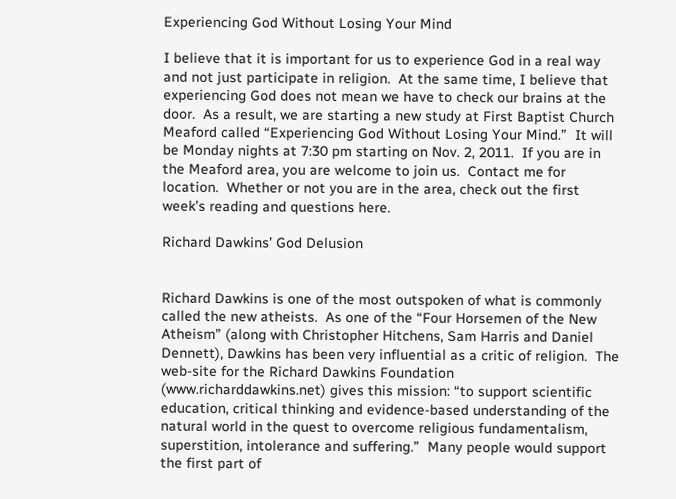Experiencing God Without Losing Your Mind

I believe that it is important for us to experience God in a real way and not just participate in religion.  At the same time, I believe that experiencing God does not mean we have to check our brains at the door.  As a result, we are starting a new study at First Baptist Church Meaford called “Experiencing God Without Losing Your Mind.”  It will be Monday nights at 7:30 pm starting on Nov. 2, 2011.  If you are in the Meaford area, you are welcome to join us.  Contact me for location.  Whether or not you are in the area, check out the first week’s reading and questions here.

Richard Dawkins’ God Delusion


Richard Dawkins is one of the most outspoken of what is commonly called the new atheists.  As one of the “Four Horsemen of the New Atheism” (along with Christopher Hitchens, Sam Harris and Daniel Dennett), Dawkins has been very influential as a critic of religion.  The web-site for the Richard Dawkins Foundation (www.richarddawkins.net) gives this mission: “to support scientific education, critical thinking and evidence-based understanding of the natural world in the quest to overcome religious fundamentalism, superstition, intolerance and suffering.”  Many people would support the first part of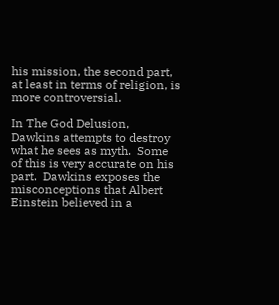his mission, the second part, at least in terms of religion, is more controversial.

In The God Delusion, Dawkins attempts to destroy what he sees as myth.  Some of this is very accurate on his part.  Dawkins exposes the misconceptions that Albert Einstein believed in a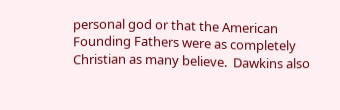personal god or that the American Founding Fathers were as completely Christian as many believe.  Dawkins also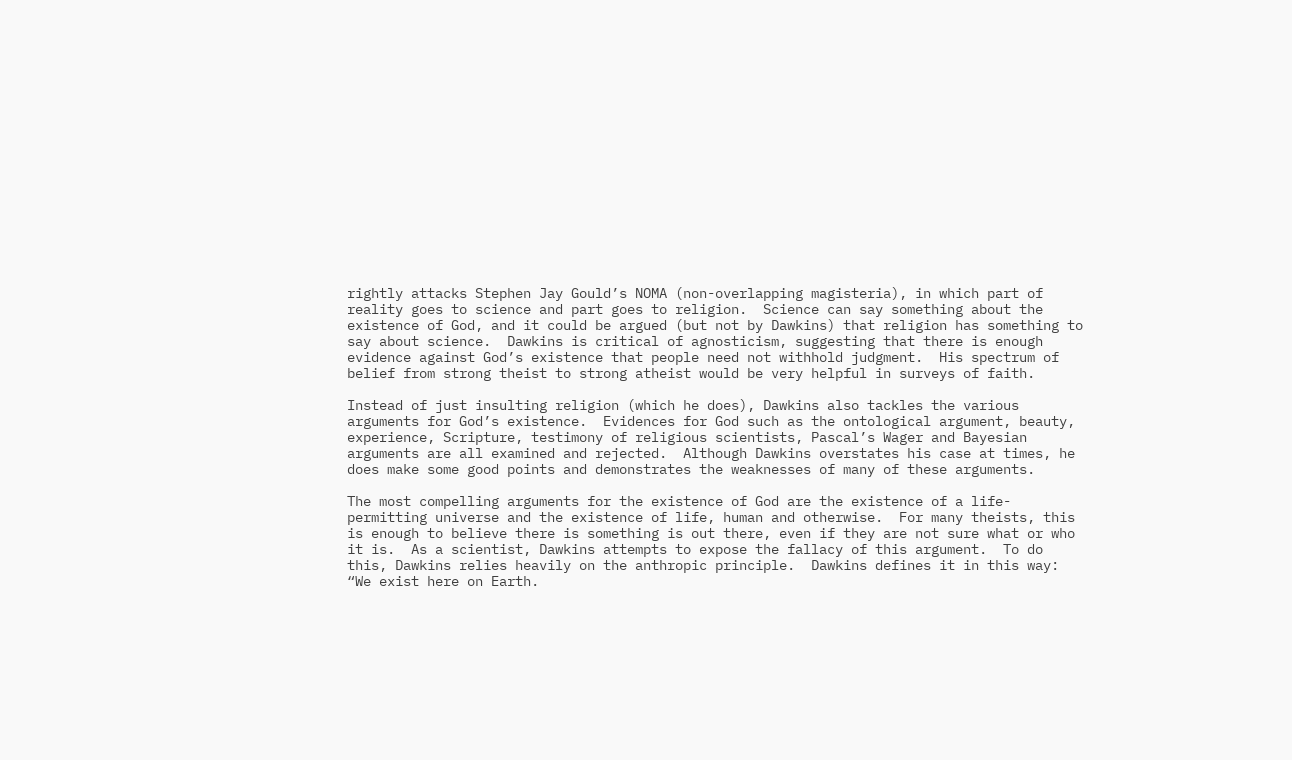rightly attacks Stephen Jay Gould’s NOMA (non-overlapping magisteria), in which part of reality goes to science and part goes to religion.  Science can say something about the existence of God, and it could be argued (but not by Dawkins) that religion has something to say about science.  Dawkins is critical of agnosticism, suggesting that there is enough evidence against God’s existence that people need not withhold judgment.  His spectrum of belief from strong theist to strong atheist would be very helpful in surveys of faith.

Instead of just insulting religion (which he does), Dawkins also tackles the various arguments for God’s existence.  Evidences for God such as the ontological argument, beauty, experience, Scripture, testimony of religious scientists, Pascal’s Wager and Bayesian arguments are all examined and rejected.  Although Dawkins overstates his case at times, he does make some good points and demonstrates the weaknesses of many of these arguments.

The most compelling arguments for the existence of God are the existence of a life-permitting universe and the existence of life, human and otherwise.  For many theists, this is enough to believe there is something is out there, even if they are not sure what or who it is.  As a scientist, Dawkins attempts to expose the fallacy of this argument.  To do this, Dawkins relies heavily on the anthropic principle.  Dawkins defines it in this way: “We exist here on Earth.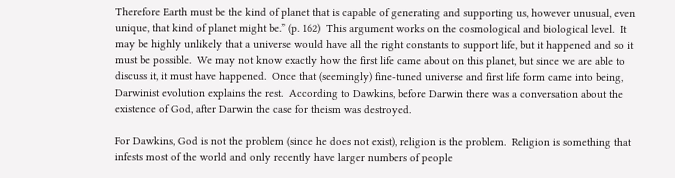Therefore Earth must be the kind of planet that is capable of generating and supporting us, however unusual, even unique, that kind of planet might be.” (p. 162)  This argument works on the cosmological and biological level.  It may be highly unlikely that a universe would have all the right constants to support life, but it happened and so it must be possible.  We may not know exactly how the first life came about on this planet, but since we are able to discuss it, it must have happened.  Once that (seemingly) fine-tuned universe and first life form came into being, Darwinist evolution explains the rest.  According to Dawkins, before Darwin there was a conversation about the existence of God, after Darwin the case for theism was destroyed.

For Dawkins, God is not the problem (since he does not exist), religion is the problem.  Religion is something that infests most of the world and only recently have larger numbers of people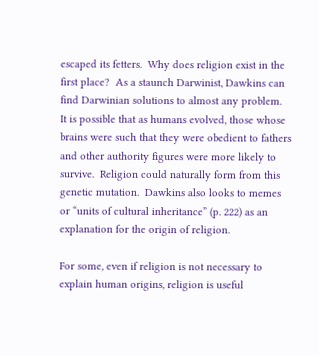escaped its fetters.  Why does religion exist in the first place?  As a staunch Darwinist, Dawkins can find Darwinian solutions to almost any problem.  It is possible that as humans evolved, those whose brains were such that they were obedient to fathers and other authority figures were more likely to survive.  Religion could naturally form from this genetic mutation.  Dawkins also looks to memes or “units of cultural inheritance” (p. 222) as an explanation for the origin of religion.

For some, even if religion is not necessary to explain human origins, religion is useful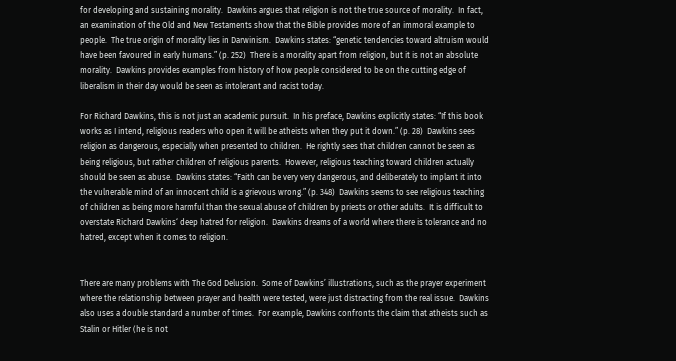for developing and sustaining morality.  Dawkins argues that religion is not the true source of morality.  In fact, an examination of the Old and New Testaments show that the Bible provides more of an immoral example to people.  The true origin of morality lies in Darwinism.  Dawkins states: “genetic tendencies toward altruism would have been favoured in early humans.” (p. 252)  There is a morality apart from religion, but it is not an absolute morality.  Dawkins provides examples from history of how people considered to be on the cutting edge of liberalism in their day would be seen as intolerant and racist today.

For Richard Dawkins, this is not just an academic pursuit.  In his preface, Dawkins explicitly states: “If this book works as I intend, religious readers who open it will be atheists when they put it down.” (p. 28)  Dawkins sees religion as dangerous, especially when presented to children.  He rightly sees that children cannot be seen as being religious, but rather children of religious parents.  However, religious teaching toward children actually should be seen as abuse.  Dawkins states: “Faith can be very very dangerous, and deliberately to implant it into the vulnerable mind of an innocent child is a grievous wrong.” (p. 348)  Dawkins seems to see religious teaching of children as being more harmful than the sexual abuse of children by priests or other adults.  It is difficult to overstate Richard Dawkins‘ deep hatred for religion.  Dawkins dreams of a world where there is tolerance and no hatred, except when it comes to religion.


There are many problems with The God Delusion.  Some of Dawkins’ illustrations, such as the prayer experiment where the relationship between prayer and health were tested, were just distracting from the real issue.  Dawkins also uses a double standard a number of times.  For example, Dawkins confronts the claim that atheists such as Stalin or Hitler (he is not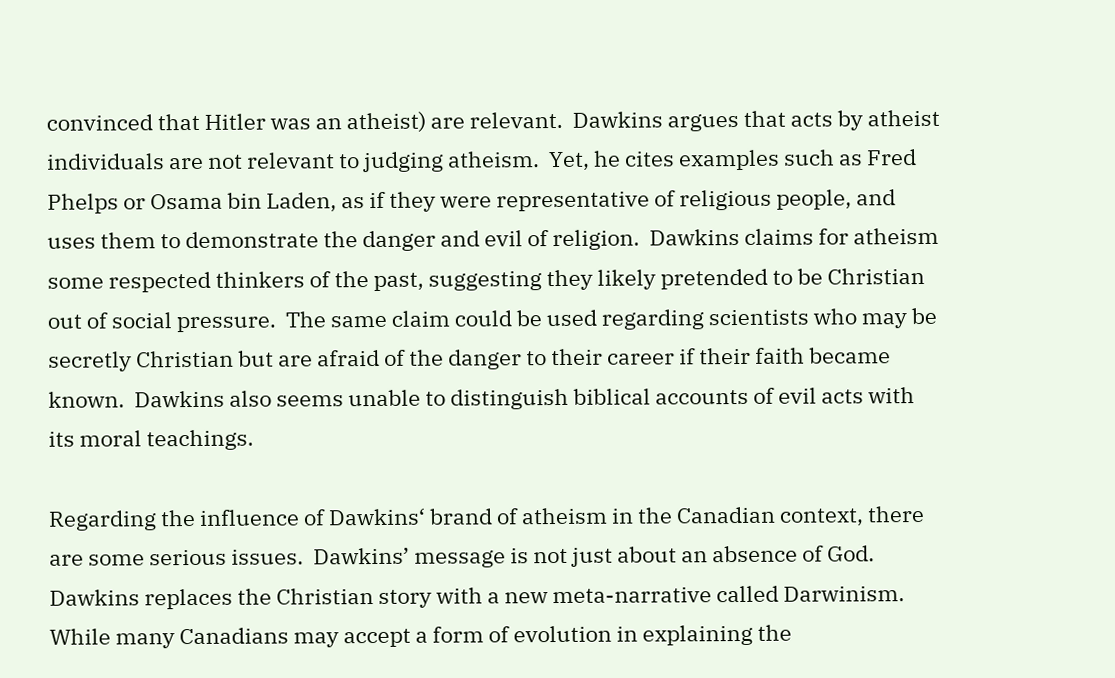convinced that Hitler was an atheist) are relevant.  Dawkins argues that acts by atheist individuals are not relevant to judging atheism.  Yet, he cites examples such as Fred Phelps or Osama bin Laden, as if they were representative of religious people, and uses them to demonstrate the danger and evil of religion.  Dawkins claims for atheism some respected thinkers of the past, suggesting they likely pretended to be Christian out of social pressure.  The same claim could be used regarding scientists who may be secretly Christian but are afraid of the danger to their career if their faith became known.  Dawkins also seems unable to distinguish biblical accounts of evil acts with its moral teachings.

Regarding the influence of Dawkins‘ brand of atheism in the Canadian context, there are some serious issues.  Dawkins’ message is not just about an absence of God.  Dawkins replaces the Christian story with a new meta-narrative called Darwinism.  While many Canadians may accept a form of evolution in explaining the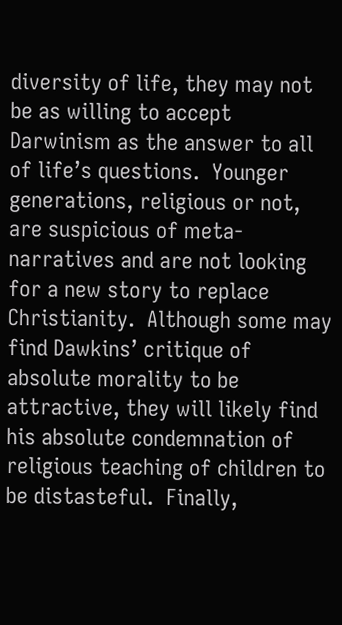diversity of life, they may not be as willing to accept Darwinism as the answer to all of life’s questions.  Younger generations, religious or not, are suspicious of meta-narratives and are not looking for a new story to replace Christianity.  Although some may find Dawkins’ critique of absolute morality to be attractive, they will likely find his absolute condemnation of religious teaching of children to be distasteful.  Finally,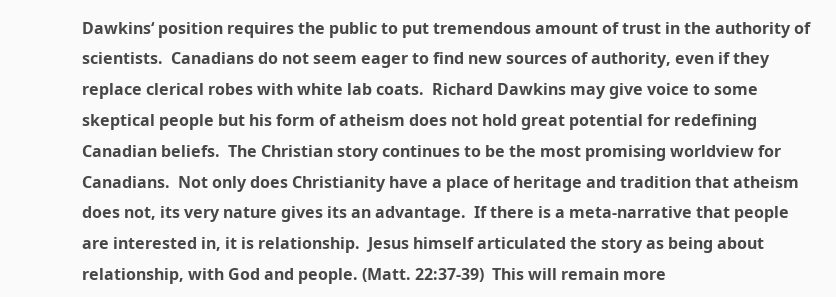Dawkins‘ position requires the public to put tremendous amount of trust in the authority of scientists.  Canadians do not seem eager to find new sources of authority, even if they replace clerical robes with white lab coats.  Richard Dawkins may give voice to some skeptical people but his form of atheism does not hold great potential for redefining Canadian beliefs.  The Christian story continues to be the most promising worldview for Canadians.  Not only does Christianity have a place of heritage and tradition that atheism does not, its very nature gives its an advantage.  If there is a meta-narrative that people are interested in, it is relationship.  Jesus himself articulated the story as being about relationship, with God and people. (Matt. 22:37-39)  This will remain more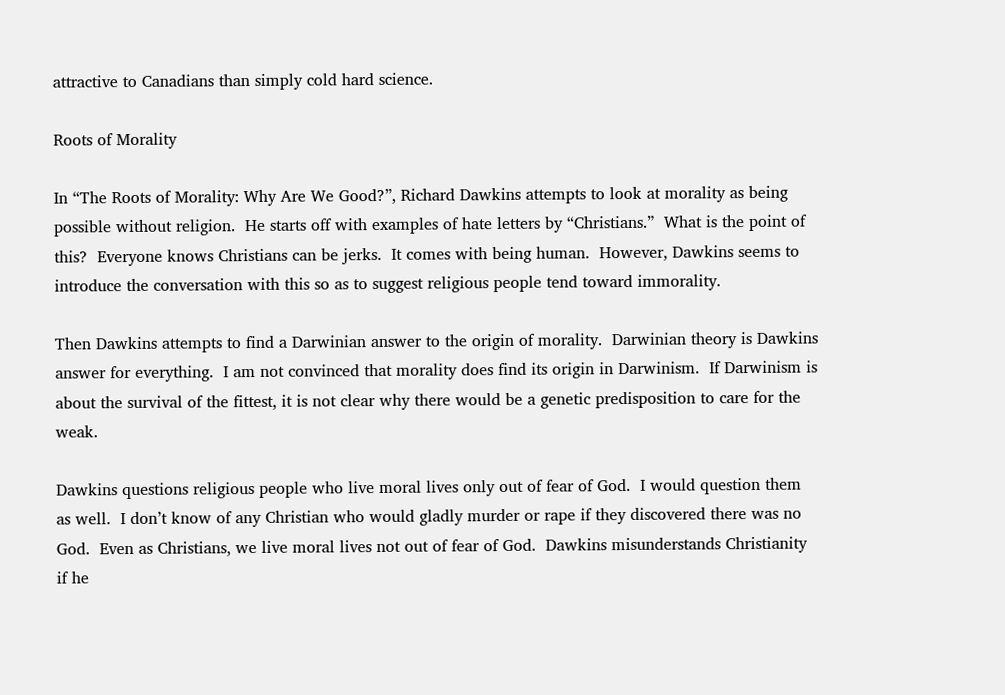attractive to Canadians than simply cold hard science.

Roots of Morality

In “The Roots of Morality: Why Are We Good?”, Richard Dawkins attempts to look at morality as being possible without religion.  He starts off with examples of hate letters by “Christians.”  What is the point of this?  Everyone knows Christians can be jerks.  It comes with being human.  However, Dawkins seems to introduce the conversation with this so as to suggest religious people tend toward immorality.

Then Dawkins attempts to find a Darwinian answer to the origin of morality.  Darwinian theory is Dawkins answer for everything.  I am not convinced that morality does find its origin in Darwinism.  If Darwinism is about the survival of the fittest, it is not clear why there would be a genetic predisposition to care for the weak.

Dawkins questions religious people who live moral lives only out of fear of God.  I would question them as well.  I don’t know of any Christian who would gladly murder or rape if they discovered there was no God.  Even as Christians, we live moral lives not out of fear of God.  Dawkins misunderstands Christianity if he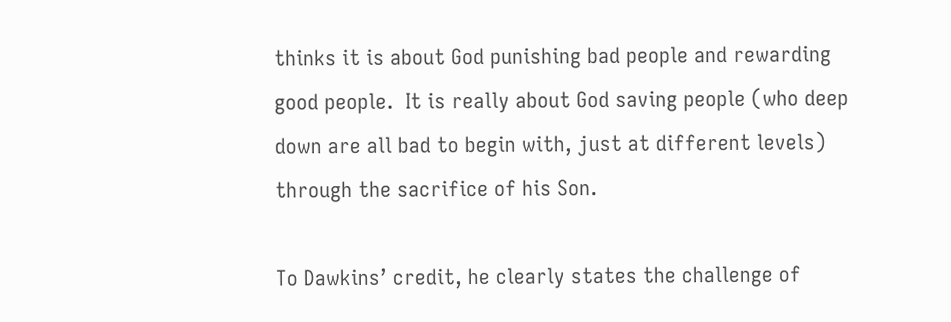thinks it is about God punishing bad people and rewarding good people.  It is really about God saving people (who deep down are all bad to begin with, just at different levels) through the sacrifice of his Son.

To Dawkins’ credit, he clearly states the challenge of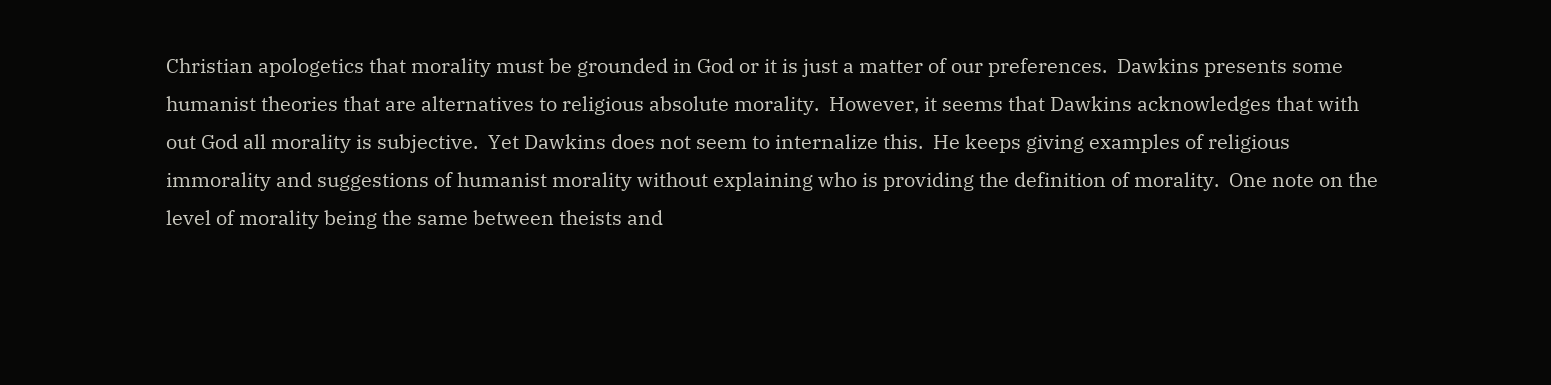Christian apologetics that morality must be grounded in God or it is just a matter of our preferences.  Dawkins presents some humanist theories that are alternatives to religious absolute morality.  However, it seems that Dawkins acknowledges that with out God all morality is subjective.  Yet Dawkins does not seem to internalize this.  He keeps giving examples of religious immorality and suggestions of humanist morality without explaining who is providing the definition of morality.  One note on the level of morality being the same between theists and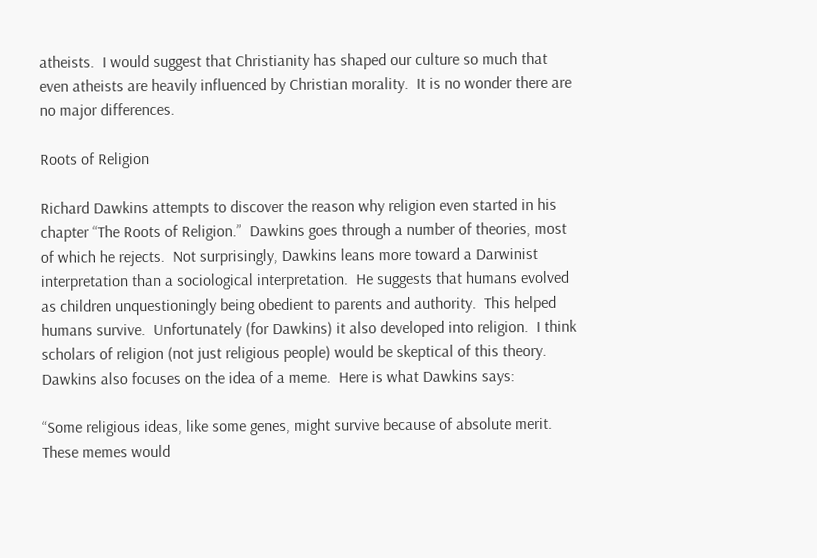atheists.  I would suggest that Christianity has shaped our culture so much that even atheists are heavily influenced by Christian morality.  It is no wonder there are no major differences.

Roots of Religion

Richard Dawkins attempts to discover the reason why religion even started in his chapter “The Roots of Religion.”  Dawkins goes through a number of theories, most of which he rejects.  Not surprisingly, Dawkins leans more toward a Darwinist interpretation than a sociological interpretation.  He suggests that humans evolved as children unquestioningly being obedient to parents and authority.  This helped humans survive.  Unfortunately (for Dawkins) it also developed into religion.  I think scholars of religion (not just religious people) would be skeptical of this theory.  Dawkins also focuses on the idea of a meme.  Here is what Dawkins says:

“Some religious ideas, like some genes, might survive because of absolute merit.  These memes would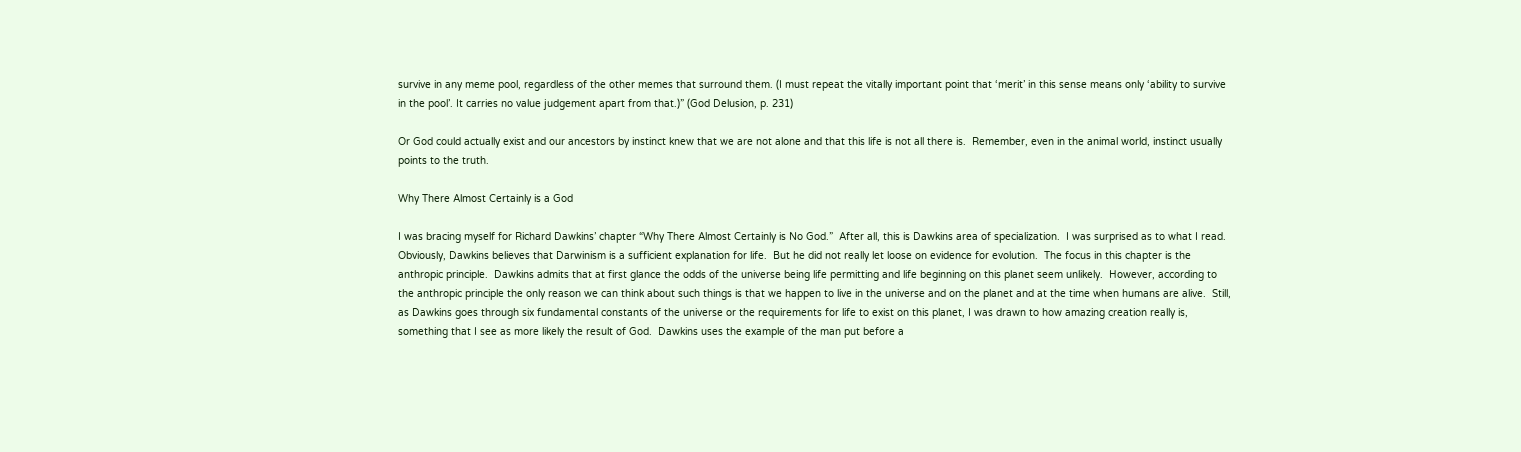survive in any meme pool, regardless of the other memes that surround them. (I must repeat the vitally important point that ‘merit’ in this sense means only ‘ability to survive in the pool’. It carries no value judgement apart from that.)” (God Delusion, p. 231)

Or God could actually exist and our ancestors by instinct knew that we are not alone and that this life is not all there is.  Remember, even in the animal world, instinct usually points to the truth.

Why There Almost Certainly is a God

I was bracing myself for Richard Dawkins’ chapter “Why There Almost Certainly is No God.”  After all, this is Dawkins area of specialization.  I was surprised as to what I read.  Obviously, Dawkins believes that Darwinism is a sufficient explanation for life.  But he did not really let loose on evidence for evolution.  The focus in this chapter is the anthropic principle.  Dawkins admits that at first glance the odds of the universe being life permitting and life beginning on this planet seem unlikely.  However, according to the anthropic principle the only reason we can think about such things is that we happen to live in the universe and on the planet and at the time when humans are alive.  Still, as Dawkins goes through six fundamental constants of the universe or the requirements for life to exist on this planet, I was drawn to how amazing creation really is, something that I see as more likely the result of God.  Dawkins uses the example of the man put before a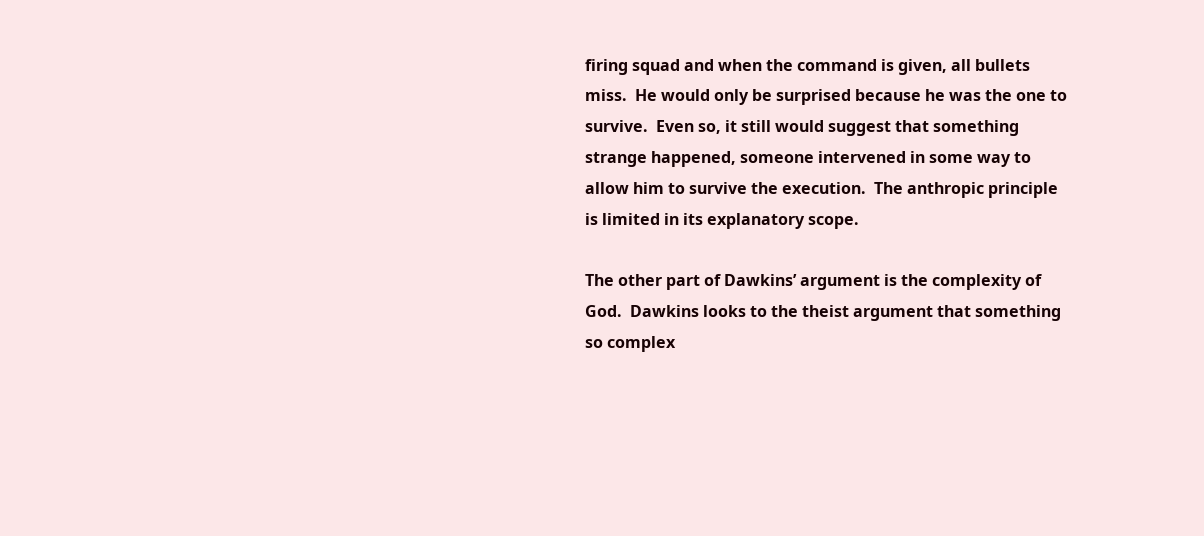firing squad and when the command is given, all bullets miss.  He would only be surprised because he was the one to survive.  Even so, it still would suggest that something strange happened, someone intervened in some way to allow him to survive the execution.  The anthropic principle is limited in its explanatory scope.

The other part of Dawkins’ argument is the complexity of God.  Dawkins looks to the theist argument that something so complex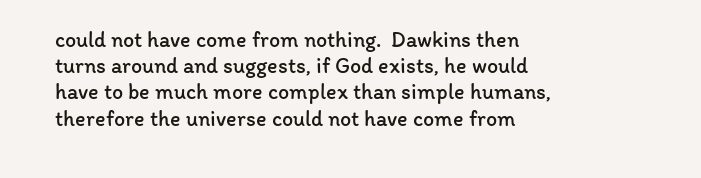could not have come from nothing.  Dawkins then turns around and suggests, if God exists, he would have to be much more complex than simple humans, therefore the universe could not have come from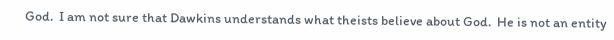God.  I am not sure that Dawkins understands what theists believe about God.  He is not an entity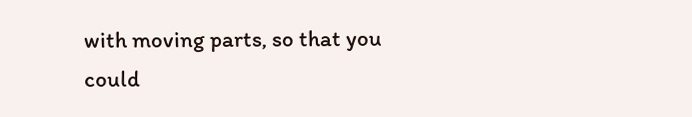with moving parts, so that you could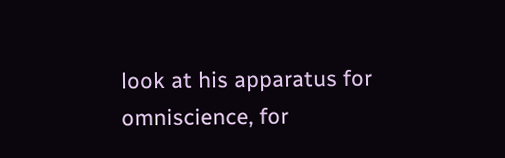look at his apparatus for omniscience, for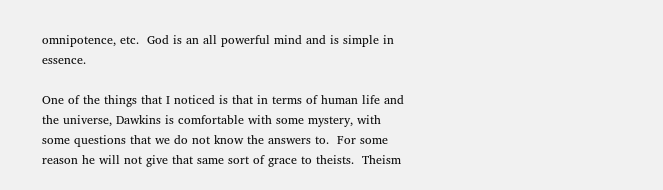omnipotence, etc.  God is an all powerful mind and is simple in essence.

One of the things that I noticed is that in terms of human life and the universe, Dawkins is comfortable with some mystery, with some questions that we do not know the answers to.  For some reason he will not give that same sort of grace to theists.  Theism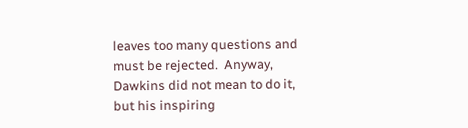leaves too many questions and must be rejected.  Anyway, Dawkins did not mean to do it, but his inspiring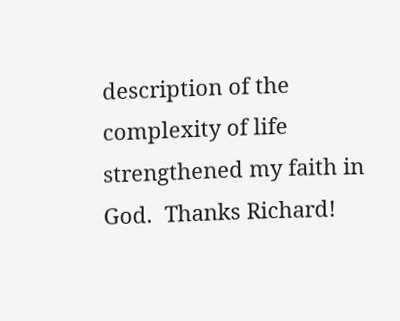description of the complexity of life strengthened my faith in God.  Thanks Richard!